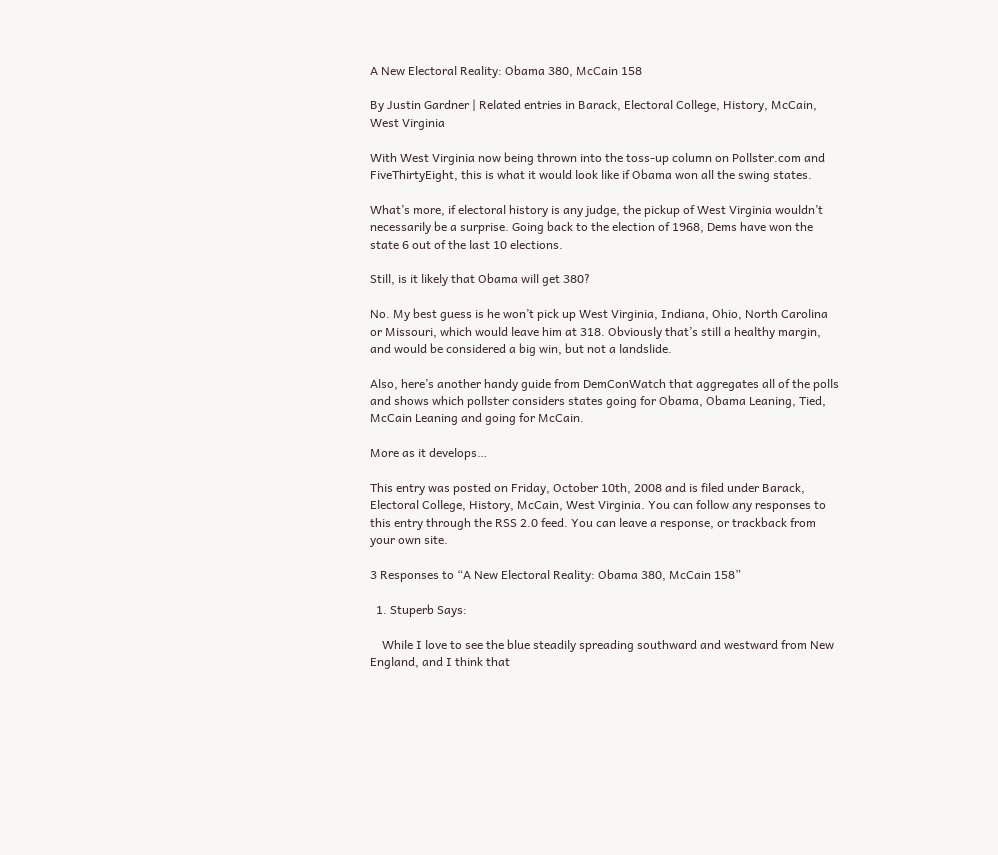A New Electoral Reality: Obama 380, McCain 158

By Justin Gardner | Related entries in Barack, Electoral College, History, McCain, West Virginia

With West Virginia now being thrown into the toss-up column on Pollster.com and FiveThirtyEight, this is what it would look like if Obama won all the swing states.

What’s more, if electoral history is any judge, the pickup of West Virginia wouldn’t necessarily be a surprise. Going back to the election of 1968, Dems have won the state 6 out of the last 10 elections.

Still, is it likely that Obama will get 380?

No. My best guess is he won’t pick up West Virginia, Indiana, Ohio, North Carolina or Missouri, which would leave him at 318. Obviously that’s still a healthy margin, and would be considered a big win, but not a landslide.

Also, here’s another handy guide from DemConWatch that aggregates all of the polls and shows which pollster considers states going for Obama, Obama Leaning, Tied, McCain Leaning and going for McCain.

More as it develops…

This entry was posted on Friday, October 10th, 2008 and is filed under Barack, Electoral College, History, McCain, West Virginia. You can follow any responses to this entry through the RSS 2.0 feed. You can leave a response, or trackback from your own site.

3 Responses to “A New Electoral Reality: Obama 380, McCain 158”

  1. Stuperb Says:

    While I love to see the blue steadily spreading southward and westward from New England, and I think that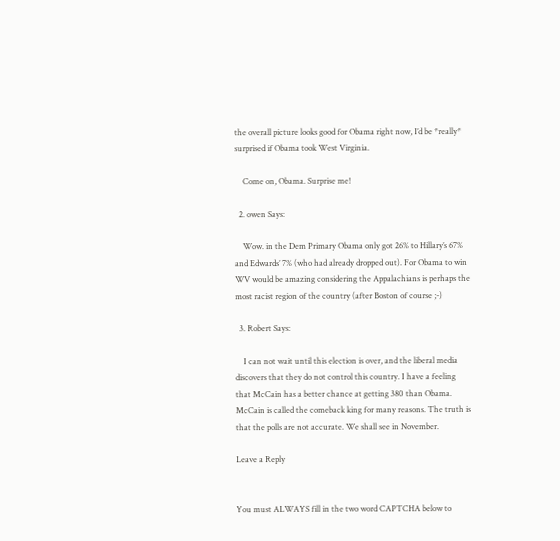the overall picture looks good for Obama right now, I’d be *really* surprised if Obama took West Virginia.

    Come on, Obama. Surprise me!

  2. owen Says:

    Wow. in the Dem Primary Obama only got 26% to Hillary’s 67% and Edwards’ 7% (who had already dropped out). For Obama to win WV would be amazing considering the Appalachians is perhaps the most racist region of the country (after Boston of course ;-)

  3. Robert Says:

    I can not wait until this election is over, and the liberal media discovers that they do not control this country. I have a feeling that McCain has a better chance at getting 380 than Obama. McCain is called the comeback king for many reasons. The truth is that the polls are not accurate. We shall see in November.

Leave a Reply


You must ALWAYS fill in the two word CAPTCHA below to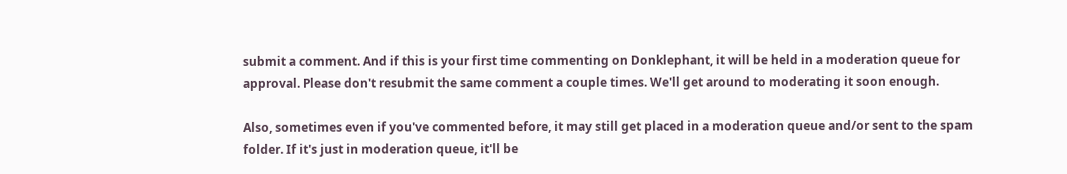submit a comment. And if this is your first time commenting on Donklephant, it will be held in a moderation queue for approval. Please don't resubmit the same comment a couple times. We'll get around to moderating it soon enough.

Also, sometimes even if you've commented before, it may still get placed in a moderation queue and/or sent to the spam folder. If it's just in moderation queue, it'll be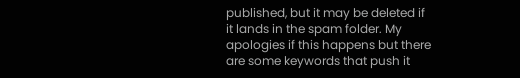published, but it may be deleted if it lands in the spam folder. My apologies if this happens but there are some keywords that push it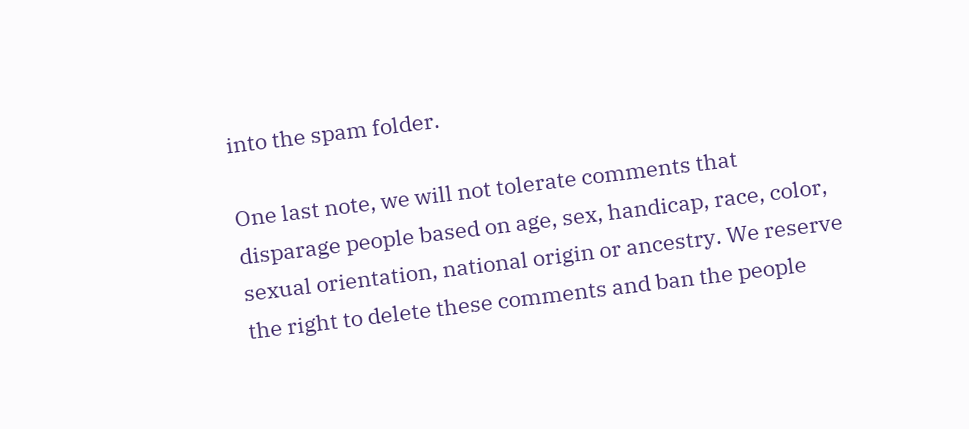into the spam folder.

One last note, we will not tolerate comments that disparage people based on age, sex, handicap, race, color, sexual orientation, national origin or ancestry. We reserve the right to delete these comments and ban the people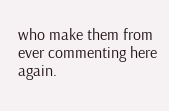who make them from ever commenting here again.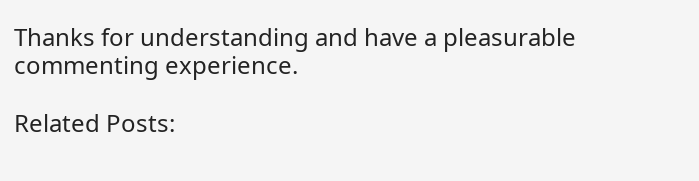Thanks for understanding and have a pleasurable commenting experience.

Related Posts: